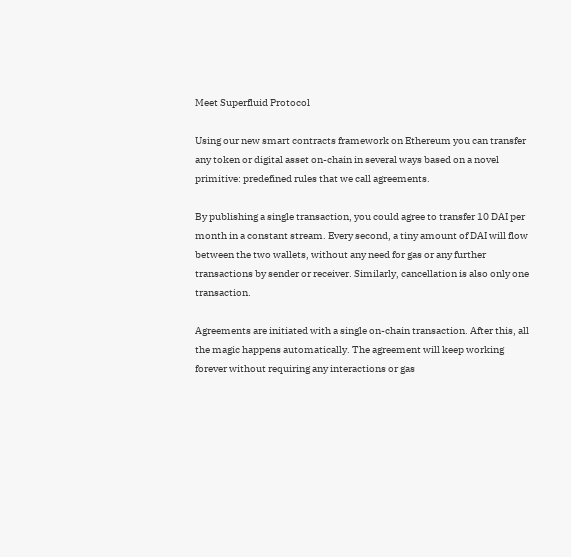Meet Superfluid Protocol

Using our new smart contracts framework on Ethereum you can transfer any token or digital asset on-chain in several ways based on a novel primitive: predefined rules that we call agreements.

By publishing a single transaction, you could agree to transfer 10 DAI per month in a constant stream. Every second, a tiny amount of DAI will flow between the two wallets, without any need for gas or any further transactions by sender or receiver. Similarly, cancellation is also only one transaction.

Agreements are initiated with a single on-chain transaction. After this, all the magic happens automatically. The agreement will keep working forever without requiring any interactions or gas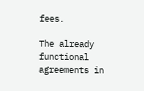fees.

The already functional agreements in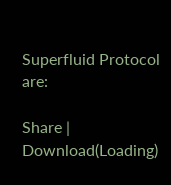Superfluid Protocol are:

Share | Download(Loading)